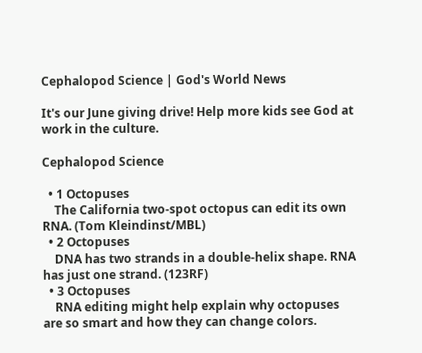Cephalopod Science | God's World News

It's our June giving drive! Help more kids see God at work in the culture.

Cephalopod Science

  • 1 Octopuses
    The California two-spot octopus can edit its own RNA. (Tom Kleindinst/MBL)
  • 2 Octopuses
    DNA has two strands in a double-helix shape. RNA has just one strand. (123RF)
  • 3 Octopuses
    RNA editing might help explain why octopuses are so smart and how they can change colors.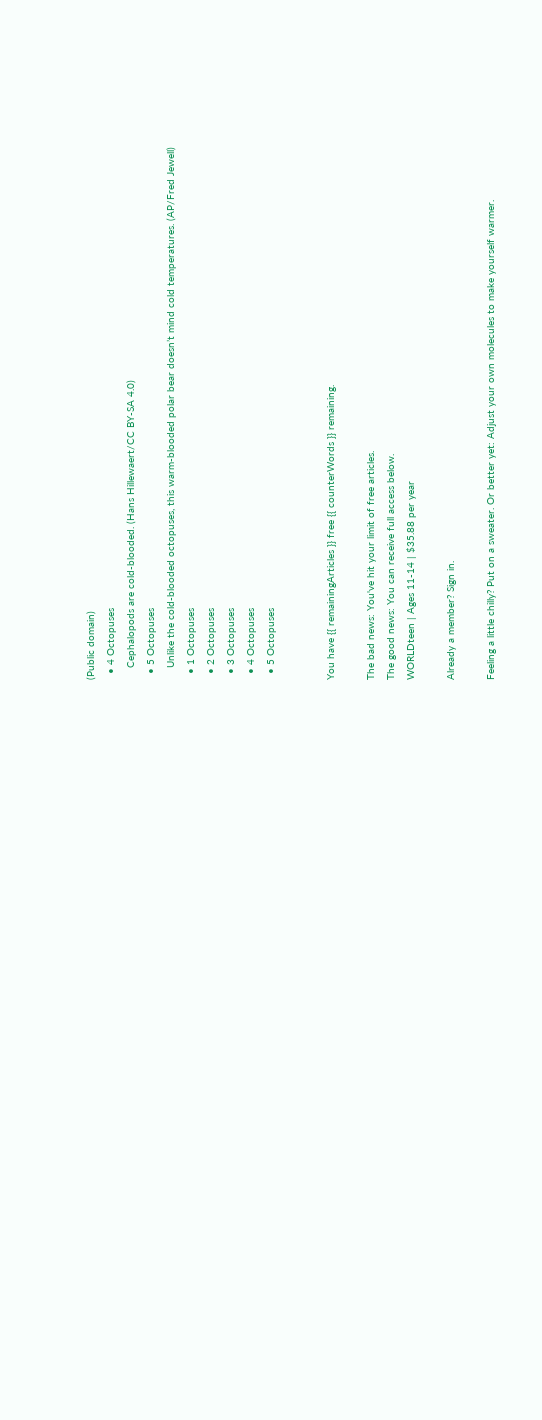(Public domain)
  • 4 Octopuses
    Cephalopods are cold-blooded. (Hans Hillewaert/CC BY-SA 4.0)
  • 5 Octopuses
    Unlike the cold-blooded octopuses, this warm-blooded polar bear doesn’t mind cold temperatures. (AP/Fred Jewell)
  • 1 Octopuses
  • 2 Octopuses
  • 3 Octopuses
  • 4 Octopuses
  • 5 Octopuses


You have {{ remainingArticles }} free {{ counterWords }} remaining.

The bad news: You've hit your limit of free articles.
The good news: You can receive full access below.
WORLDteen | Ages 11-14 | $35.88 per year

Already a member? Sign in.

Feeling a little chilly? Put on a sweater. Or better yet: Adjust your own molecules to make yourself warmer.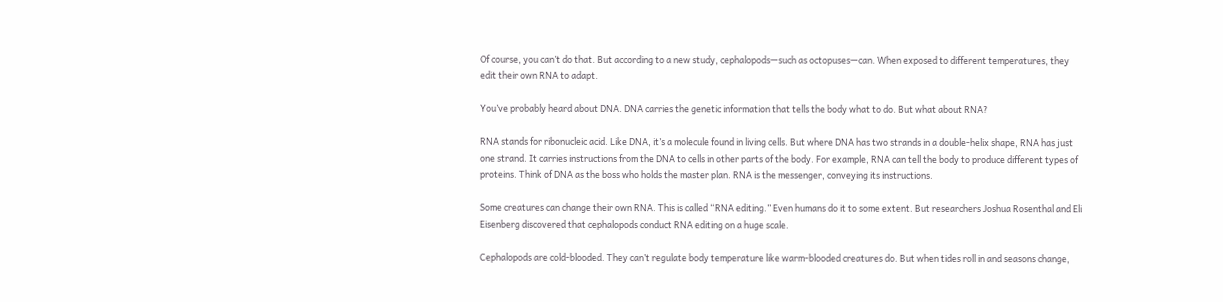Of course, you can’t do that. But according to a new study, cephalopods—such as octopuses—can. When exposed to different temperatures, they edit their own RNA to adapt.

You’ve probably heard about DNA. DNA carries the genetic information that tells the body what to do. But what about RNA?

RNA stands for ribonucleic acid. Like DNA, it’s a molecule found in living cells. But where DNA has two strands in a double-helix shape, RNA has just one strand. It carries instructions from the DNA to cells in other parts of the body. For example, RNA can tell the body to produce different types of proteins. Think of DNA as the boss who holds the master plan. RNA is the messenger, conveying its instructions.

Some creatures can change their own RNA. This is called “RNA editing.” Even humans do it to some extent. But researchers Joshua Rosenthal and Eli Eisenberg discovered that cephalopods conduct RNA editing on a huge scale.

Cephalopods are cold-blooded. They can’t regulate body temperature like warm-blooded creatures do. But when tides roll in and seasons change,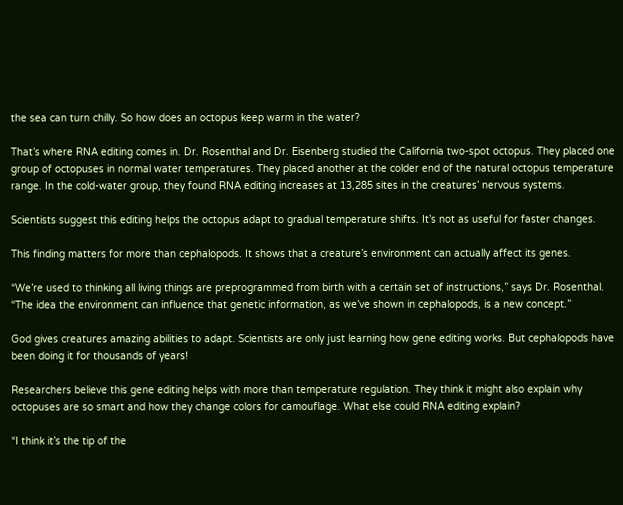the sea can turn chilly. So how does an octopus keep warm in the water?

That’s where RNA editing comes in. Dr. Rosenthal and Dr. Eisenberg studied the California two-spot octopus. They placed one group of octopuses in normal water temperatures. They placed another at the colder end of the natural octopus temperature range. In the cold-water group, they found RNA editing increases at 13,285 sites in the creatures’ nervous systems.

Scientists suggest this editing helps the octopus adapt to gradual temperature shifts. It’s not as useful for faster changes.

This finding matters for more than cephalopods. It shows that a creature’s environment can actually affect its genes.

“We’re used to thinking all living things are preprogrammed from birth with a certain set of instructions,” says Dr. Rosenthal. “The idea the environment can influence that genetic information, as we’ve shown in cephalopods, is a new concept.”

God gives creatures amazing abilities to adapt. Scientists are only just learning how gene editing works. But cephalopods have been doing it for thousands of years!

Researchers believe this gene editing helps with more than temperature regulation. They think it might also explain why octopuses are so smart and how they change colors for camouflage. What else could RNA editing explain?

“I think it’s the tip of the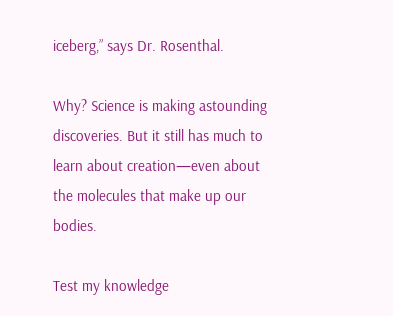iceberg,” says Dr. Rosenthal.

Why? Science is making astounding discoveries. But it still has much to learn about creation—even about the molecules that make up our bodies.

Test my knowledge